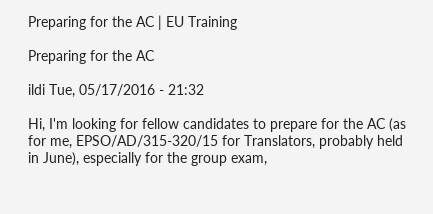Preparing for the AC | EU Training

Preparing for the AC

ildi Tue, 05/17/2016 - 21:32

Hi, I'm looking for fellow candidates to prepare for the AC (as for me, EPSO/AD/315-320/15 for Translators, probably held in June), especially for the group exam,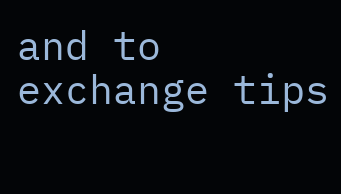and to exchange tips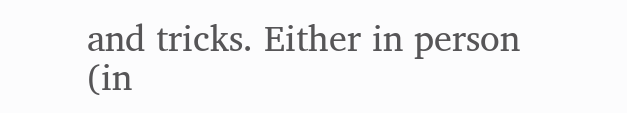and tricks. Either in person (in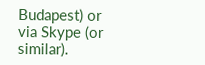Budapest) or via Skype (or similar).